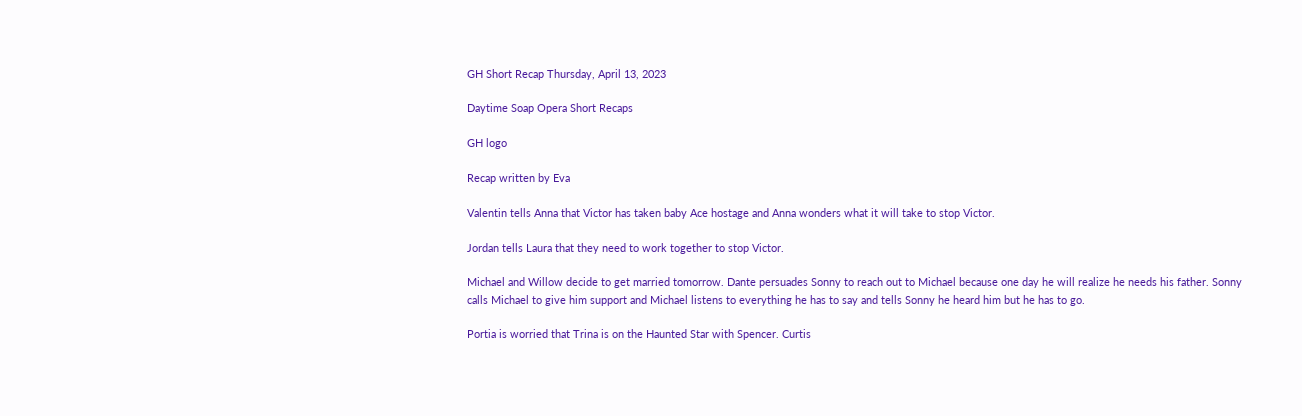GH Short Recap Thursday, April 13, 2023

Daytime Soap Opera Short Recaps

GH logo

Recap written by Eva

Valentin tells Anna that Victor has taken baby Ace hostage and Anna wonders what it will take to stop Victor.

Jordan tells Laura that they need to work together to stop Victor.

Michael and Willow decide to get married tomorrow. Dante persuades Sonny to reach out to Michael because one day he will realize he needs his father. Sonny calls Michael to give him support and Michael listens to everything he has to say and tells Sonny he heard him but he has to go.

Portia is worried that Trina is on the Haunted Star with Spencer. Curtis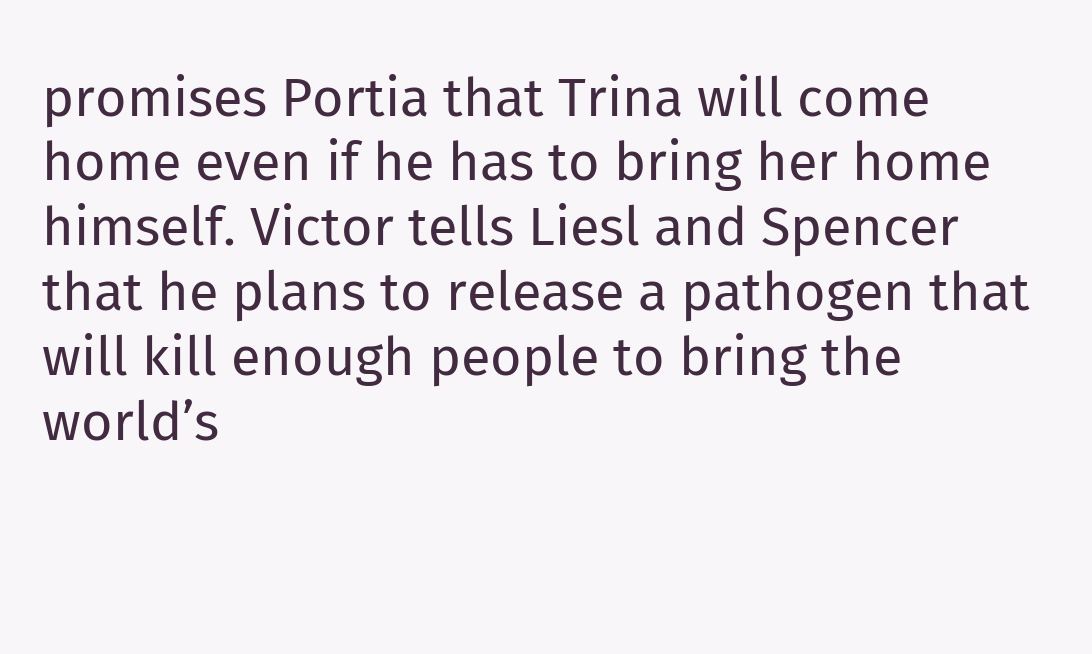promises Portia that Trina will come home even if he has to bring her home himself. Victor tells Liesl and Spencer that he plans to release a pathogen that will kill enough people to bring the world’s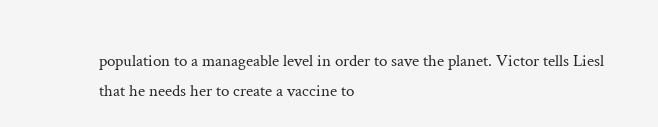population to a manageable level in order to save the planet. Victor tells Liesl that he needs her to create a vaccine to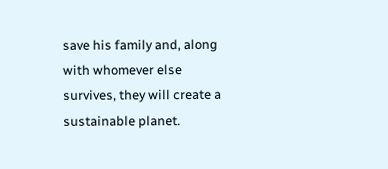save his family and, along with whomever else survives, they will create a sustainable planet.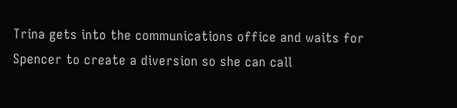Trina gets into the communications office and waits for Spencer to create a diversion so she can call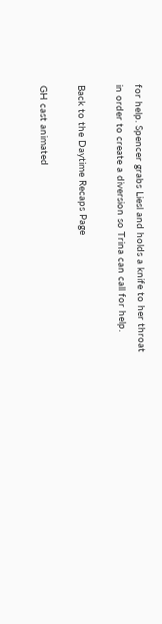for help. Spencer grabs Liesl and holds a knife to her throat in order to create a diversion so Trina can call for help.

Back to the Daytime Recaps Page

GH cast animated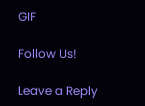GIF

Follow Us!

Leave a Reply